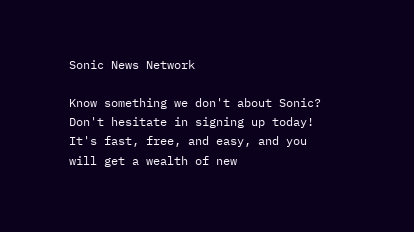Sonic News Network

Know something we don't about Sonic? Don't hesitate in signing up today! It's fast, free, and easy, and you will get a wealth of new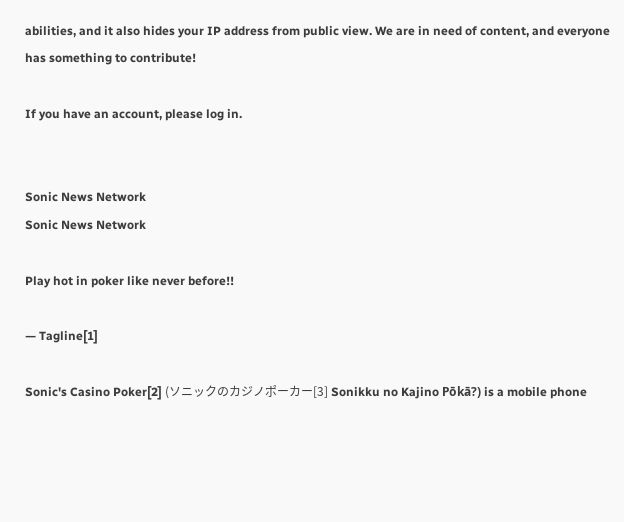abilities, and it also hides your IP address from public view. We are in need of content, and everyone has something to contribute!

If you have an account, please log in.


Sonic News Network
Sonic News Network

Play hot in poker like never before!!

— Tagline[1]

Sonic's Casino Poker[2] (ソニックのカジノポーカー[3] Sonikku no Kajino Pōkā?) is a mobile phone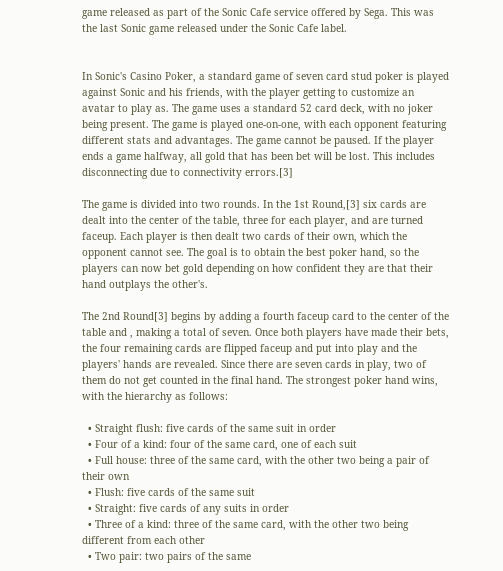game released as part of the Sonic Cafe service offered by Sega. This was the last Sonic game released under the Sonic Cafe label.


In Sonic's Casino Poker, a standard game of seven card stud poker is played against Sonic and his friends, with the player getting to customize an avatar to play as. The game uses a standard 52 card deck, with no joker being present. The game is played one-on-one, with each opponent featuring different stats and advantages. The game cannot be paused. If the player ends a game halfway, all gold that has been bet will be lost. This includes disconnecting due to connectivity errors.[3]

The game is divided into two rounds. In the 1st Round,[3] six cards are dealt into the center of the table, three for each player, and are turned faceup. Each player is then dealt two cards of their own, which the opponent cannot see. The goal is to obtain the best poker hand, so the players can now bet gold depending on how confident they are that their hand outplays the other's.

The 2nd Round[3] begins by adding a fourth faceup card to the center of the table and , making a total of seven. Once both players have made their bets, the four remaining cards are flipped faceup and put into play and the players' hands are revealed. Since there are seven cards in play, two of them do not get counted in the final hand. The strongest poker hand wins, with the hierarchy as follows:

  • Straight flush: five cards of the same suit in order
  • Four of a kind: four of the same card, one of each suit
  • Full house: three of the same card, with the other two being a pair of their own
  • Flush: five cards of the same suit
  • Straight: five cards of any suits in order
  • Three of a kind: three of the same card, with the other two being different from each other
  • Two pair: two pairs of the same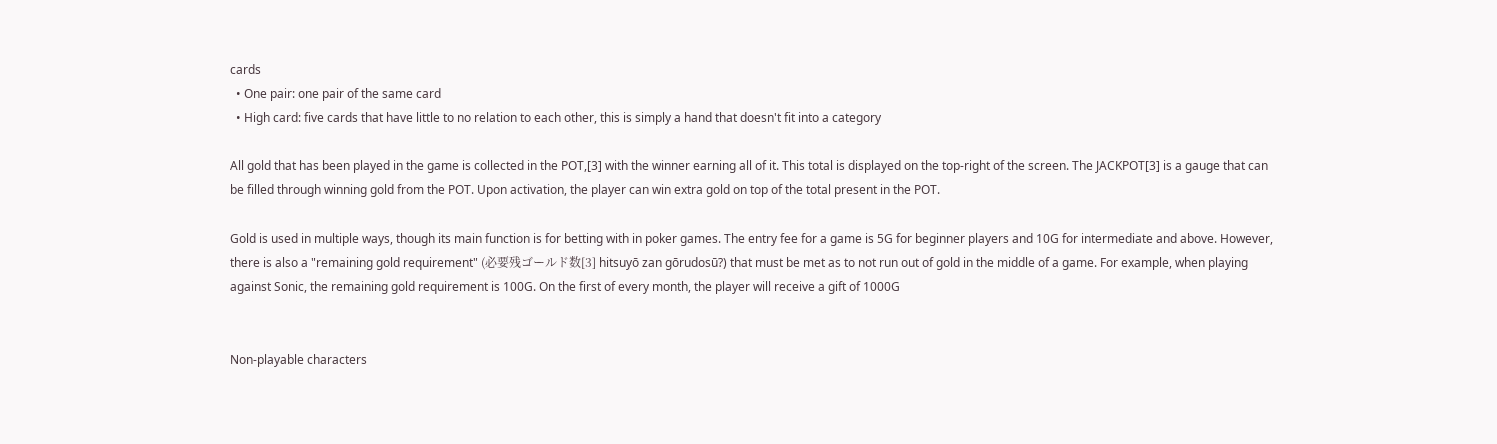cards
  • One pair: one pair of the same card
  • High card: five cards that have little to no relation to each other, this is simply a hand that doesn't fit into a category

All gold that has been played in the game is collected in the POT,[3] with the winner earning all of it. This total is displayed on the top-right of the screen. The JACKPOT[3] is a gauge that can be filled through winning gold from the POT. Upon activation, the player can win extra gold on top of the total present in the POT.

Gold is used in multiple ways, though its main function is for betting with in poker games. The entry fee for a game is 5G for beginner players and 10G for intermediate and above. However, there is also a "remaining gold requirement" (必要残ゴールド数[3] hitsuyō zan gōrudosū?) that must be met as to not run out of gold in the middle of a game. For example, when playing against Sonic, the remaining gold requirement is 100G. On the first of every month, the player will receive a gift of 1000G


Non-playable characters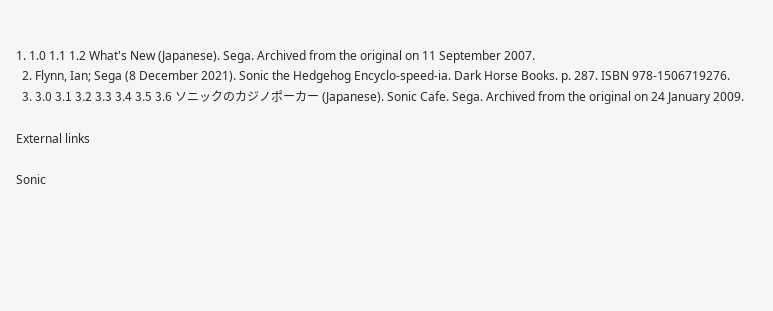1. 1.0 1.1 1.2 What's New (Japanese). Sega. Archived from the original on 11 September 2007.
  2. Flynn, Ian; Sega (8 December 2021). Sonic the Hedgehog Encyclo-speed-ia. Dark Horse Books. p. 287. ISBN 978-1506719276.
  3. 3.0 3.1 3.2 3.3 3.4 3.5 3.6 ソニックのカジノポーカー (Japanese). Sonic Cafe. Sega. Archived from the original on 24 January 2009.

External links

Sonic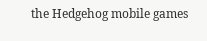the Hedgehog mobile games